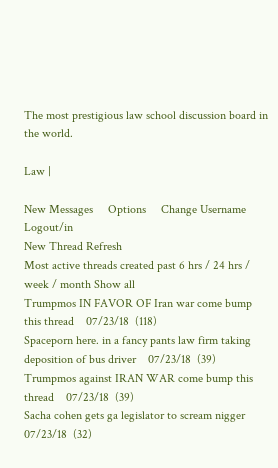The most prestigious law school discussion board in the world.

Law |

New Messages     Options     Change Username     Logout/in
New Thread Refresh
Most active threads created past 6 hrs / 24 hrs / week / month Show all
Trumpmos IN FAVOR OF Iran war come bump this thread    07/23/18  (118)
Spaceporn here. in a fancy pants law firm taking deposition of bus driver    07/23/18  (39)
Trumpmos against IRAN WAR come bump this thread    07/23/18  (39)
Sacha cohen gets ga legislator to scream nigger    07/23/18  (32)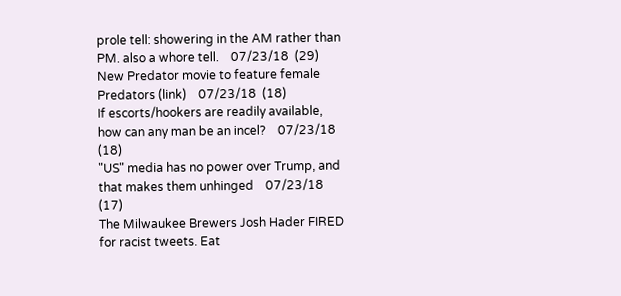prole tell: showering in the AM rather than PM. also a whore tell.    07/23/18  (29)
New Predator movie to feature female Predators (link)    07/23/18  (18)
If escorts/hookers are readily available, how can any man be an incel?    07/23/18  (18)
"US" media has no power over Trump, and that makes them unhinged    07/23/18  (17)
The Milwaukee Brewers Josh Hader FIRED for racist tweets. Eat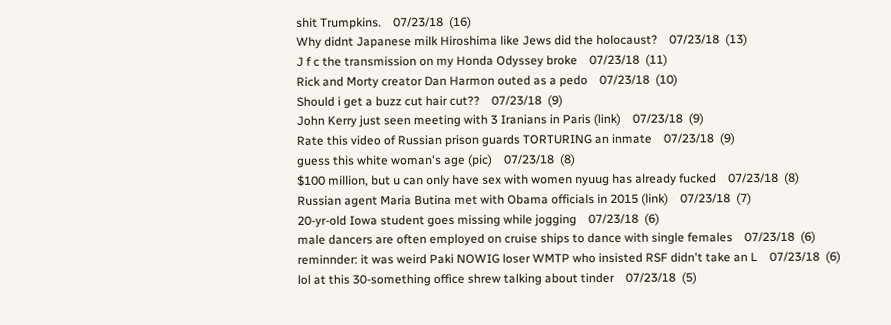shit Trumpkins.    07/23/18  (16)
Why didnt Japanese milk Hiroshima like Jews did the holocaust?    07/23/18  (13)
J f c the transmission on my Honda Odyssey broke    07/23/18  (11)
Rick and Morty creator Dan Harmon outed as a pedo    07/23/18  (10)
Should i get a buzz cut hair cut??    07/23/18  (9)
John Kerry just seen meeting with 3 Iranians in Paris (link)    07/23/18  (9)
Rate this video of Russian prison guards TORTURING an inmate    07/23/18  (9)
guess this white woman's age (pic)    07/23/18  (8)
$100 million, but u can only have sex with women nyuug has already fucked    07/23/18  (8)
Russian agent Maria Butina met with Obama officials in 2015 (link)    07/23/18  (7)
20-yr-old Iowa student goes missing while jogging    07/23/18  (6)
male dancers are often employed on cruise ships to dance with single females    07/23/18  (6)
reminnder: it was weird Paki NOWIG loser WMTP who insisted RSF didn't take an L    07/23/18  (6)
lol at this 30-something office shrew talking about tinder    07/23/18  (5)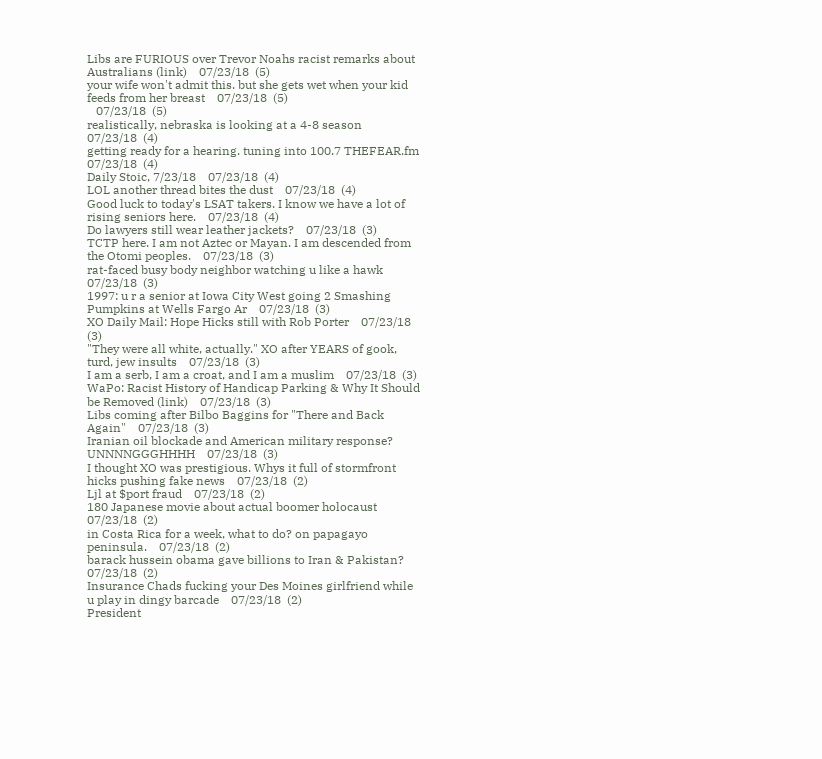Libs are FURIOUS over Trevor Noahs racist remarks about Australians (link)    07/23/18  (5)
your wife won't admit this. but she gets wet when your kid feeds from her breast    07/23/18  (5)
   07/23/18  (5)
realistically, nebraska is looking at a 4-8 season    07/23/18  (4)
getting ready for a hearing. tuning into 100.7 THEFEAR.fm    07/23/18  (4)
Daily Stoic, 7/23/18    07/23/18  (4)
LOL another thread bites the dust    07/23/18  (4)
Good luck to today's LSAT takers. I know we have a lot of rising seniors here.    07/23/18  (4)
Do lawyers still wear leather jackets?    07/23/18  (3)
TCTP here. I am not Aztec or Mayan. I am descended from the Otomi peoples.    07/23/18  (3)
rat-faced busy body neighbor watching u like a hawk    07/23/18  (3)
1997: u r a senior at Iowa City West going 2 Smashing Pumpkins at Wells Fargo Ar    07/23/18  (3)
XO Daily Mail: Hope Hicks still with Rob Porter    07/23/18  (3)
"They were all white, actually." XO after YEARS of gook, turd, jew insults    07/23/18  (3)
I am a serb, I am a croat, and I am a muslim    07/23/18  (3)
WaPo: Racist History of Handicap Parking & Why It Should be Removed (link)    07/23/18  (3)
Libs coming after Bilbo Baggins for "There and Back Again"    07/23/18  (3)
Iranian oil blockade and American military response? UNNNNGGGHHHH    07/23/18  (3)
I thought XO was prestigious. Whys it full of stormfront hicks pushing fake news    07/23/18  (2)
Ljl at $port fraud    07/23/18  (2)
180 Japanese movie about actual boomer holocaust    07/23/18  (2)
in Costa Rica for a week, what to do? on papagayo peninsula.    07/23/18  (2)
barack hussein obama gave billions to Iran & Pakistan?    07/23/18  (2)
Insurance Chads fucking your Des Moines girlfriend while u play in dingy barcade    07/23/18  (2)
President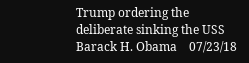Trump ordering the deliberate sinking the USS Barack H. Obama    07/23/18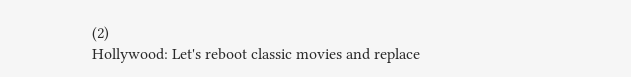(2)
Hollywood: Let's reboot classic movies and replace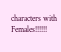characters with Females!!!!!!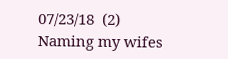07/23/18  (2)
Naming my wifes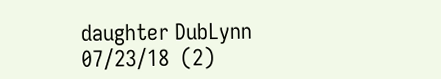daughter DubLynn    07/23/18  (2)